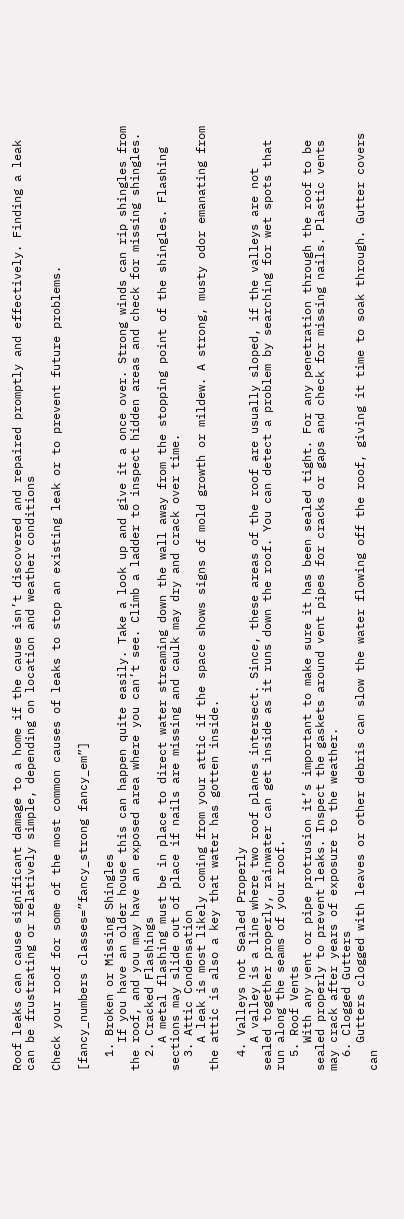Roof leaks can cause significant damage to a home if the cause isn’t discovered and repaired promptly and effectively. Finding a leak can be frustrating or relatively simple, depending on location and weather conditions

Check your roof for some of the most common causes of leaks to stop an existing leak or to prevent future problems.

[fancy_numbers classes=”fancy_strong fancy_em”]

  1. Broken or Missing Shingles
    If you have an older house this can happen quite easily. Take a look up and give it a once over. Strong winds can rip shingles from the roof, and you may have an exposed area where you can’t see. Climb a ladder to inspect hidden areas and check for missing shingles.
  2. Cracked Flashings
    A metal flashing must be in place to direct water streaming down the wall away from the stopping point of the shingles. Flashing sections may slide out of place if nails are missing and caulk may dry and crack over time.
  3. Attic Condensation
    A leak is most likely coming from your attic if the space shows signs of mold growth or mildew. A strong, musty odor emanating from the attic is also a key that water has gotten inside.

  4. Valleys not Sealed Properly
    A valley is a line where two roof planes intersect. Since, these areas of the roof are usually sloped, if the valleys are not sealed together properly, rainwater can get inside as it runs down the roof. You can detect a problem by searching for wet spots that run along the seams of your roof.
  5. Roof Vents
    With any vent or pipe protrusion it’s important to make sure it has been sealed tight. For any penetration through the roof to be sealed properly to prevent leaks. Inspect the gaskets around vent pipes for cracks or gaps and check for missing nails. Plastic vents may crack after years of exposure to the weather.
  6. Clogged Gutters
    Gutters clogged with leaves or other debris can slow the water flowing off the roof, giving it time to soak through. Gutter covers can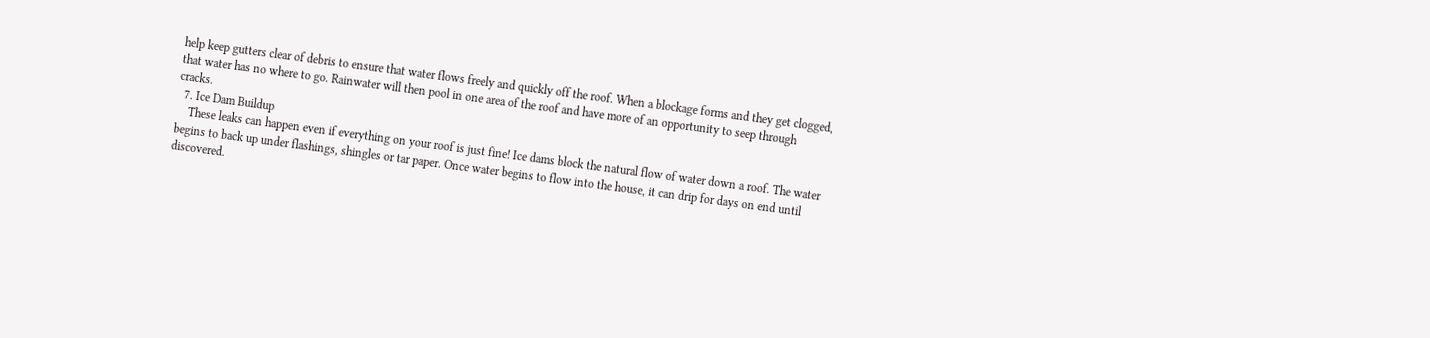help keep gutters clear of debris to ensure that water flows freely and quickly off the roof. When a blockage forms and they get clogged, that water has no where to go. Rainwater will then pool in one area of the roof and have more of an opportunity to seep through cracks.
  7. Ice Dam Buildup
    These leaks can happen even if everything on your roof is just fine! Ice dams block the natural flow of water down a roof. The water begins to back up under flashings, shingles or tar paper. Once water begins to flow into the house, it can drip for days on end until discovered.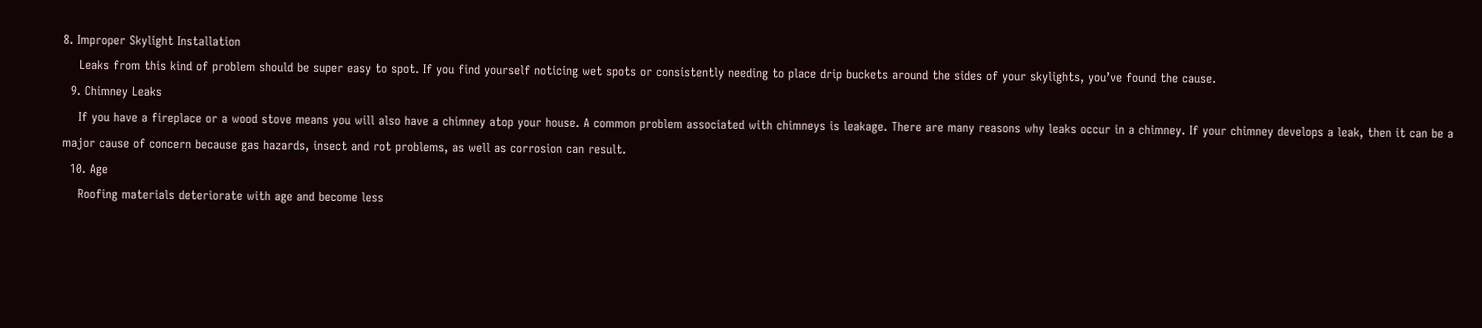8. Improper Skylight Installation
    Leaks from this kind of problem should be super easy to spot. If you find yourself noticing wet spots or consistently needing to place drip buckets around the sides of your skylights, you’ve found the cause.
  9. Chimney Leaks
    If you have a fireplace or a wood stove means you will also have a chimney atop your house. A common problem associated with chimneys is leakage. There are many reasons why leaks occur in a chimney. If your chimney develops a leak, then it can be a major cause of concern because gas hazards, insect and rot problems, as well as corrosion can result.
  10. Age
    Roofing materials deteriorate with age and become less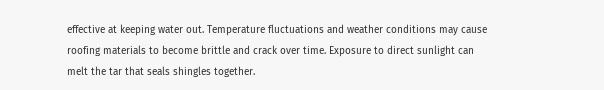effective at keeping water out. Temperature fluctuations and weather conditions may cause roofing materials to become brittle and crack over time. Exposure to direct sunlight can melt the tar that seals shingles together.